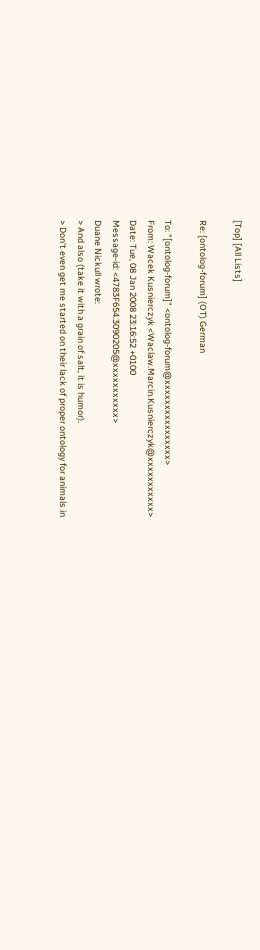[Top] [All Lists]

Re: [ontolog-forum] (OT) German

To: "[ontolog-forum]" <ontolog-forum@xxxxxxxxxxxxxxxx>
From: Wacek Kusnierczyk <Waclaw.Marcin.Kusnierczyk@xxxxxxxxxxx>
Date: Tue, 08 Jan 2008 23:16:52 +0100
Message-id: <4783F654.3090205@xxxxxxxxxxx>
Duane Nickull wrote:
> And also (take it with a grain of salt, it is humor).
> Don't even get me started on their lack of proper ontology for animals in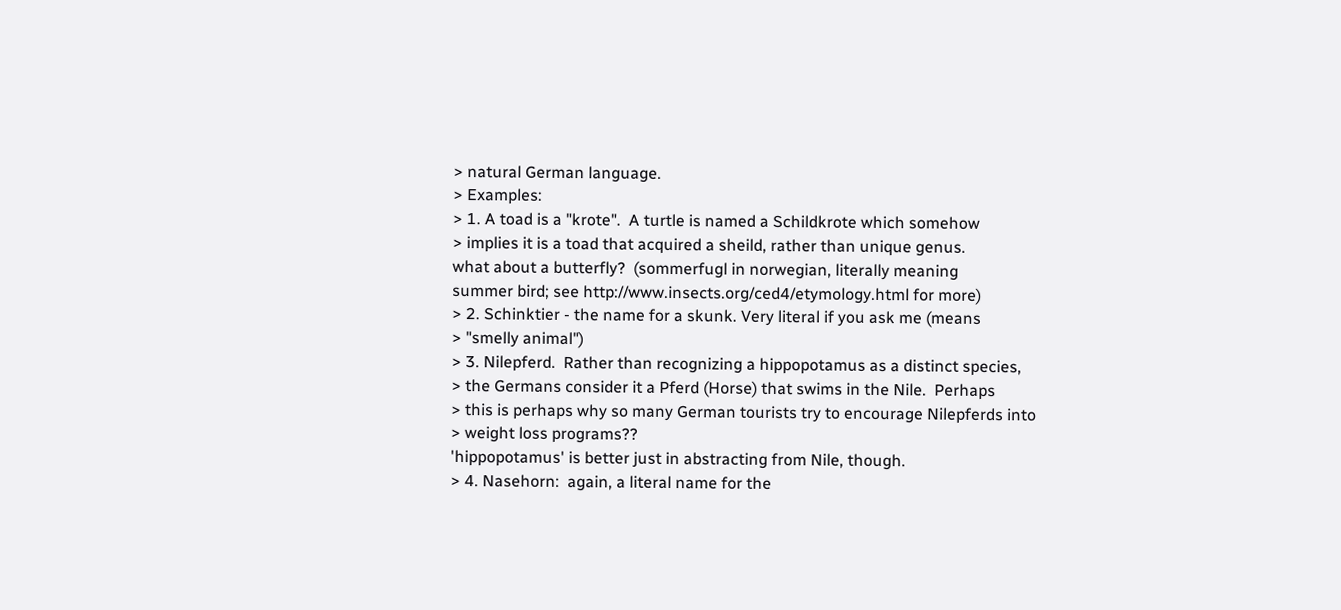> natural German language.
> Examples:
> 1. A toad is a "krote".  A turtle is named a Schildkrote which somehow
> implies it is a toad that acquired a sheild, rather than unique genus.
what about a butterfly?  (sommerfugl in norwegian, literally meaning
summer bird; see http://www.insects.org/ced4/etymology.html for more)
> 2. Schinktier - the name for a skunk. Very literal if you ask me (means
> "smelly animal")
> 3. Nilepferd.  Rather than recognizing a hippopotamus as a distinct species,
> the Germans consider it a Pferd (Horse) that swims in the Nile.  Perhaps
> this is perhaps why so many German tourists try to encourage Nilepferds into
> weight loss programs??
'hippopotamus' is better just in abstracting from Nile, though.
> 4. Nasehorn:  again, a literal name for the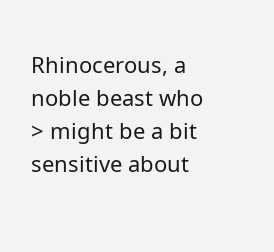Rhinocerous, a noble beast who
> might be a bit sensitive about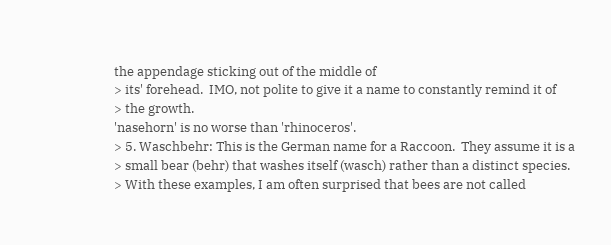the appendage sticking out of the middle of
> its' forehead.  IMO, not polite to give it a name to constantly remind it of
> the growth.
'nasehorn' is no worse than 'rhinoceros'.
> 5. Waschbehr: This is the German name for a Raccoon.  They assume it is a
> small bear (behr) that washes itself (wasch) rather than a distinct species.
> With these examples, I am often surprised that bees are not called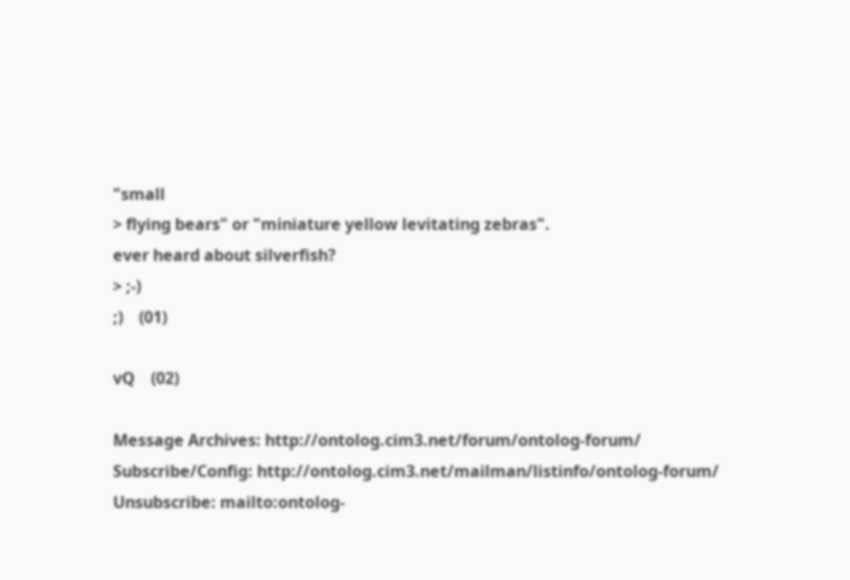"small
> flying bears" or "miniature yellow levitating zebras".
ever heard about silverfish?
> ;-)
;)    (01)

vQ    (02)

Message Archives: http://ontolog.cim3.net/forum/ontolog-forum/
Subscribe/Config: http://ontolog.cim3.net/mailman/listinfo/ontolog-forum/
Unsubscribe: mailto:ontolog-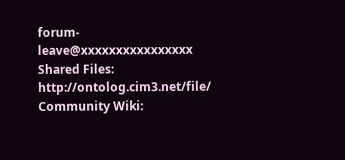forum-leave@xxxxxxxxxxxxxxxx
Shared Files: http://ontolog.cim3.net/file/
Community Wiki: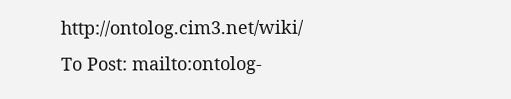http://ontolog.cim3.net/wiki/
To Post: mailto:ontolog-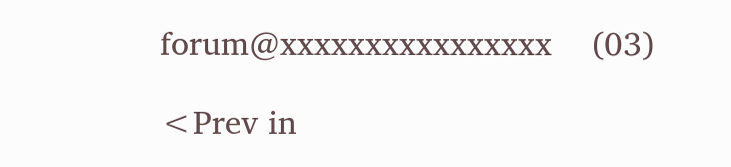forum@xxxxxxxxxxxxxxxx    (03)

<Prev in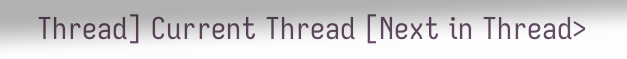Thread] Current Thread [Next in Thread>